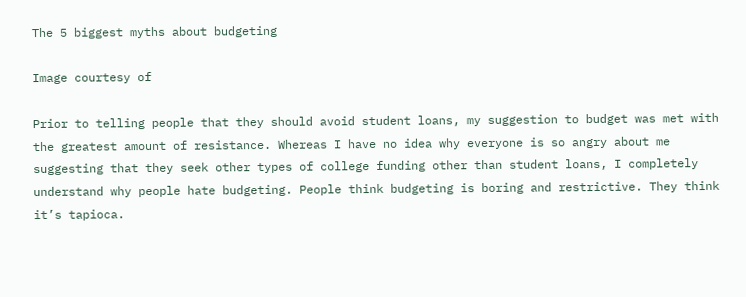The 5 biggest myths about budgeting

Image courtesy of

Prior to telling people that they should avoid student loans, my suggestion to budget was met with the greatest amount of resistance. Whereas I have no idea why everyone is so angry about me suggesting that they seek other types of college funding other than student loans, I completely understand why people hate budgeting. People think budgeting is boring and restrictive. They think it’s tapioca.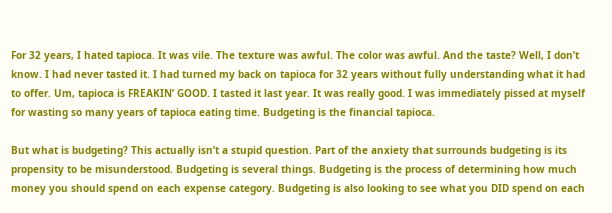For 32 years, I hated tapioca. It was vile. The texture was awful. The color was awful. And the taste? Well, I don’t know. I had never tasted it. I had turned my back on tapioca for 32 years without fully understanding what it had to offer. Um, tapioca is FREAKIN’ GOOD. I tasted it last year. It was really good. I was immediately pissed at myself for wasting so many years of tapioca eating time. Budgeting is the financial tapioca.

But what is budgeting? This actually isn’t a stupid question. Part of the anxiety that surrounds budgeting is its propensity to be misunderstood. Budgeting is several things. Budgeting is the process of determining how much money you should spend on each expense category. Budgeting is also looking to see what you DID spend on each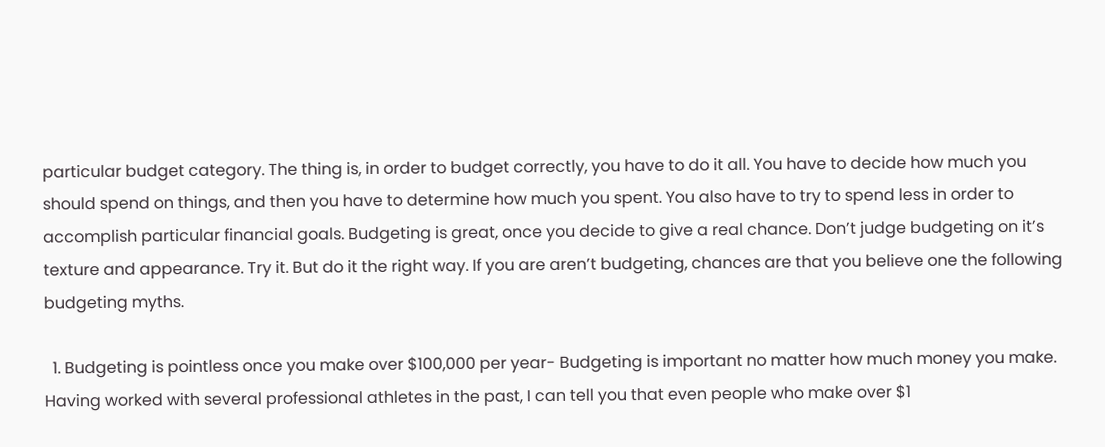particular budget category. The thing is, in order to budget correctly, you have to do it all. You have to decide how much you should spend on things, and then you have to determine how much you spent. You also have to try to spend less in order to accomplish particular financial goals. Budgeting is great, once you decide to give a real chance. Don’t judge budgeting on it’s texture and appearance. Try it. But do it the right way. If you are aren’t budgeting, chances are that you believe one the following budgeting myths.

  1. Budgeting is pointless once you make over $100,000 per year- Budgeting is important no matter how much money you make. Having worked with several professional athletes in the past, I can tell you that even people who make over $1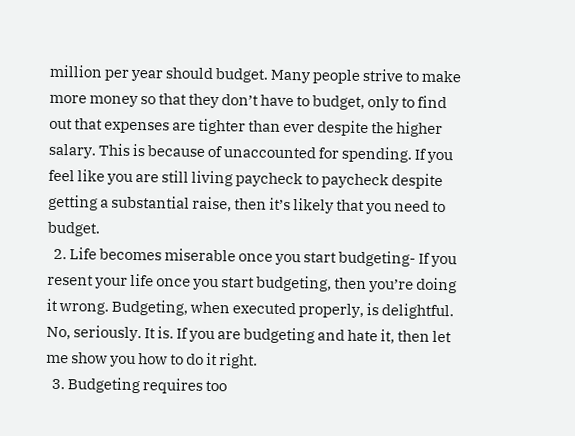million per year should budget. Many people strive to make more money so that they don’t have to budget, only to find out that expenses are tighter than ever despite the higher salary. This is because of unaccounted for spending. If you feel like you are still living paycheck to paycheck despite getting a substantial raise, then it’s likely that you need to budget.
  2. Life becomes miserable once you start budgeting- If you resent your life once you start budgeting, then you’re doing it wrong. Budgeting, when executed properly, is delightful. No, seriously. It is. If you are budgeting and hate it, then let me show you how to do it right.
  3. Budgeting requires too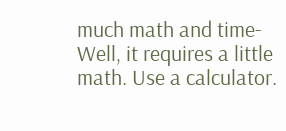much math and time- Well, it requires a little math. Use a calculator.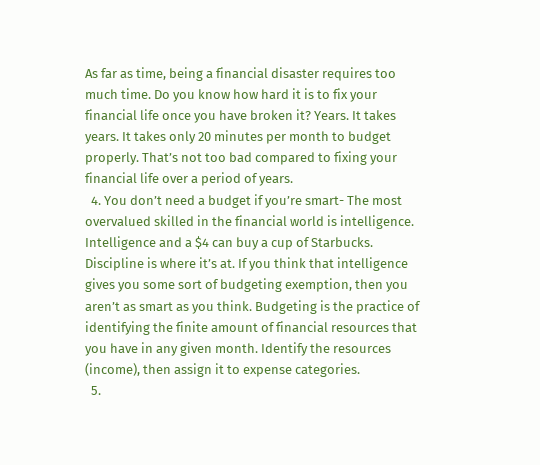As far as time, being a financial disaster requires too much time. Do you know how hard it is to fix your financial life once you have broken it? Years. It takes years. It takes only 20 minutes per month to budget properly. That’s not too bad compared to fixing your financial life over a period of years.
  4. You don’t need a budget if you’re smart- The most overvalued skilled in the financial world is intelligence. Intelligence and a $4 can buy a cup of Starbucks. Discipline is where it’s at. If you think that intelligence gives you some sort of budgeting exemption, then you aren’t as smart as you think. Budgeting is the practice of identifying the finite amount of financial resources that you have in any given month. Identify the resources (income), then assign it to expense categories.
  5.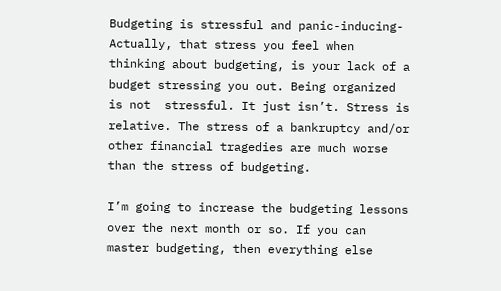Budgeting is stressful and panic-inducing- Actually, that stress you feel when thinking about budgeting, is your lack of a budget stressing you out. Being organized is not  stressful. It just isn’t. Stress is relative. The stress of a bankruptcy and/or other financial tragedies are much worse than the stress of budgeting.

I’m going to increase the budgeting lessons over the next month or so. If you can master budgeting, then everything else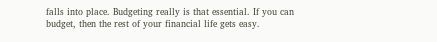falls into place. Budgeting really is that essential. If you can budget, then the rest of your financial life gets easy.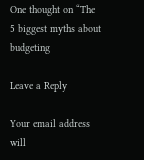One thought on “The 5 biggest myths about budgeting

Leave a Reply

Your email address will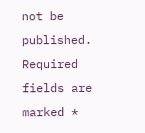not be published. Required fields are marked *